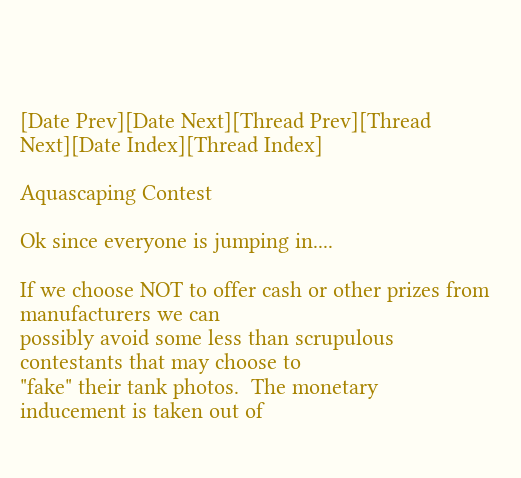[Date Prev][Date Next][Thread Prev][Thread Next][Date Index][Thread Index]

Aquascaping Contest

Ok since everyone is jumping in....

If we choose NOT to offer cash or other prizes from manufacturers we can
possibly avoid some less than scrupulous contestants that may choose to
"fake" their tank photos.  The monetary inducement is taken out of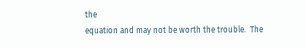the
equation and may not be worth the trouble.  The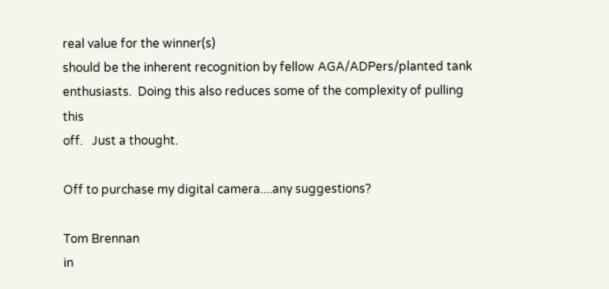real value for the winner(s)
should be the inherent recognition by fellow AGA/ADPers/planted tank
enthusiasts.  Doing this also reduces some of the complexity of pulling this
off.   Just a thought.

Off to purchase my digital camera....any suggestions?

Tom Brennan
in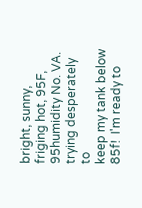bright, sunny, friging hot, 95F, 95humidity No. VA. trying desperately to
keep my tank below 85f!  I'm ready to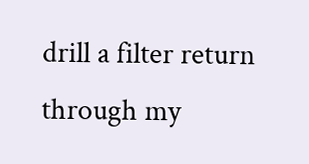drill a filter return through my